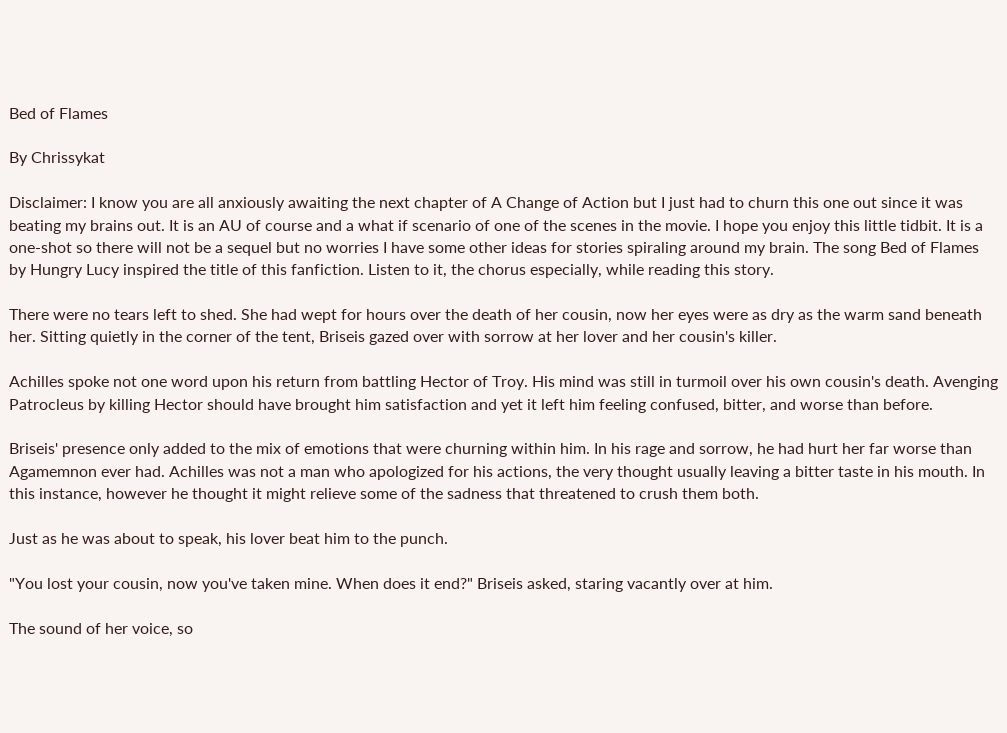Bed of Flames

By Chrissykat

Disclaimer: I know you are all anxiously awaiting the next chapter of A Change of Action but I just had to churn this one out since it was beating my brains out. It is an AU of course and a what if scenario of one of the scenes in the movie. I hope you enjoy this little tidbit. It is a one-shot so there will not be a sequel but no worries I have some other ideas for stories spiraling around my brain. The song Bed of Flames by Hungry Lucy inspired the title of this fanfiction. Listen to it, the chorus especially, while reading this story.

There were no tears left to shed. She had wept for hours over the death of her cousin, now her eyes were as dry as the warm sand beneath her. Sitting quietly in the corner of the tent, Briseis gazed over with sorrow at her lover and her cousin's killer.

Achilles spoke not one word upon his return from battling Hector of Troy. His mind was still in turmoil over his own cousin's death. Avenging Patrocleus by killing Hector should have brought him satisfaction and yet it left him feeling confused, bitter, and worse than before.

Briseis' presence only added to the mix of emotions that were churning within him. In his rage and sorrow, he had hurt her far worse than Agamemnon ever had. Achilles was not a man who apologized for his actions, the very thought usually leaving a bitter taste in his mouth. In this instance, however he thought it might relieve some of the sadness that threatened to crush them both.

Just as he was about to speak, his lover beat him to the punch.

"You lost your cousin, now you've taken mine. When does it end?" Briseis asked, staring vacantly over at him.

The sound of her voice, so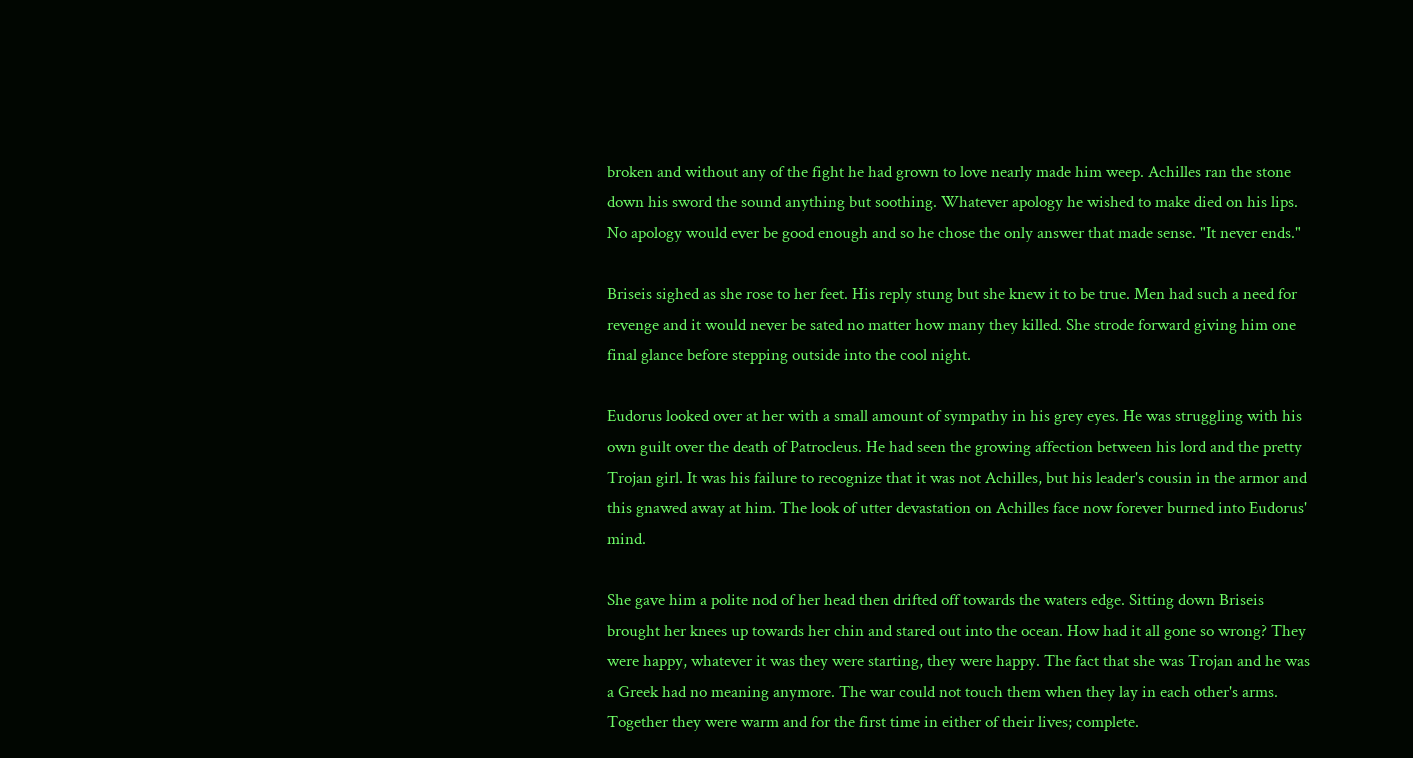broken and without any of the fight he had grown to love nearly made him weep. Achilles ran the stone down his sword the sound anything but soothing. Whatever apology he wished to make died on his lips. No apology would ever be good enough and so he chose the only answer that made sense. "It never ends."

Briseis sighed as she rose to her feet. His reply stung but she knew it to be true. Men had such a need for revenge and it would never be sated no matter how many they killed. She strode forward giving him one final glance before stepping outside into the cool night.

Eudorus looked over at her with a small amount of sympathy in his grey eyes. He was struggling with his own guilt over the death of Patrocleus. He had seen the growing affection between his lord and the pretty Trojan girl. It was his failure to recognize that it was not Achilles, but his leader's cousin in the armor and this gnawed away at him. The look of utter devastation on Achilles face now forever burned into Eudorus' mind.

She gave him a polite nod of her head then drifted off towards the waters edge. Sitting down Briseis brought her knees up towards her chin and stared out into the ocean. How had it all gone so wrong? They were happy, whatever it was they were starting, they were happy. The fact that she was Trojan and he was a Greek had no meaning anymore. The war could not touch them when they lay in each other's arms. Together they were warm and for the first time in either of their lives; complete.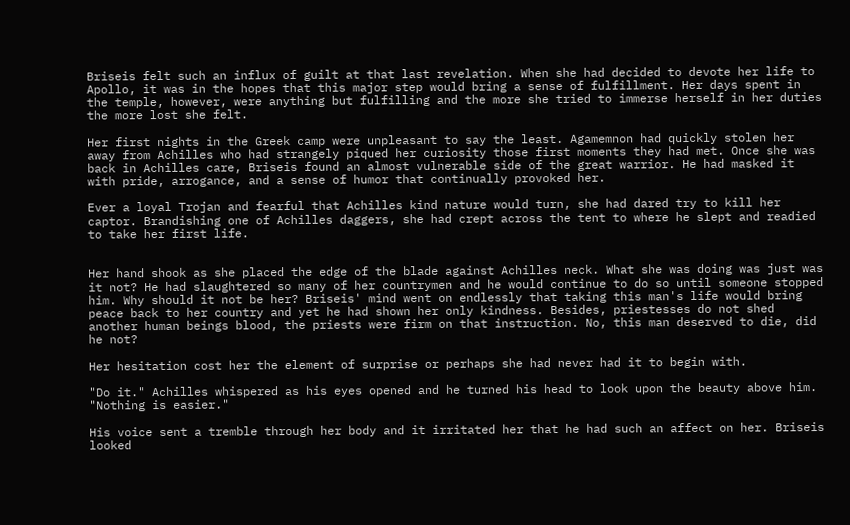Briseis felt such an influx of guilt at that last revelation. When she had decided to devote her life to Apollo, it was in the hopes that this major step would bring a sense of fulfillment. Her days spent in the temple, however, were anything but fulfilling and the more she tried to immerse herself in her duties the more lost she felt.

Her first nights in the Greek camp were unpleasant to say the least. Agamemnon had quickly stolen her away from Achilles who had strangely piqued her curiosity those first moments they had met. Once she was back in Achilles care, Briseis found an almost vulnerable side of the great warrior. He had masked it with pride, arrogance, and a sense of humor that continually provoked her.

Ever a loyal Trojan and fearful that Achilles kind nature would turn, she had dared try to kill her captor. Brandishing one of Achilles daggers, she had crept across the tent to where he slept and readied to take her first life.


Her hand shook as she placed the edge of the blade against Achilles neck. What she was doing was just was it not? He had slaughtered so many of her countrymen and he would continue to do so until someone stopped him. Why should it not be her? Briseis' mind went on endlessly that taking this man's life would bring peace back to her country and yet he had shown her only kindness. Besides, priestesses do not shed another human beings blood, the priests were firm on that instruction. No, this man deserved to die, did he not?

Her hesitation cost her the element of surprise or perhaps she had never had it to begin with.

"Do it." Achilles whispered as his eyes opened and he turned his head to look upon the beauty above him. "Nothing is easier."

His voice sent a tremble through her body and it irritated her that he had such an affect on her. Briseis looked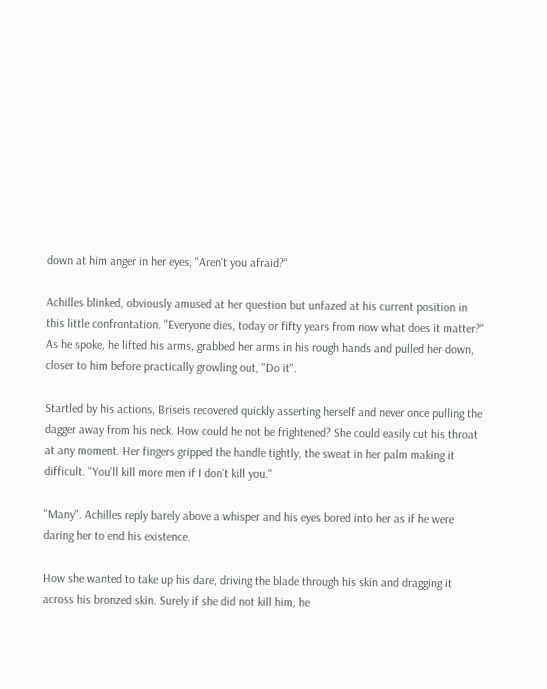down at him anger in her eyes, "Aren't you afraid?"

Achilles blinked, obviously amused at her question but unfazed at his current position in this little confrontation. "Everyone dies, today or fifty years from now what does it matter?" As he spoke, he lifted his arms, grabbed her arms in his rough hands and pulled her down, closer to him before practically growling out, "Do it".

Startled by his actions, Briseis recovered quickly asserting herself and never once pulling the dagger away from his neck. How could he not be frightened? She could easily cut his throat at any moment. Her fingers gripped the handle tightly, the sweat in her palm making it difficult. "You'll kill more men if I don't kill you."

"Many". Achilles reply barely above a whisper and his eyes bored into her as if he were daring her to end his existence.

How she wanted to take up his dare, driving the blade through his skin and dragging it across his bronzed skin. Surely if she did not kill him, he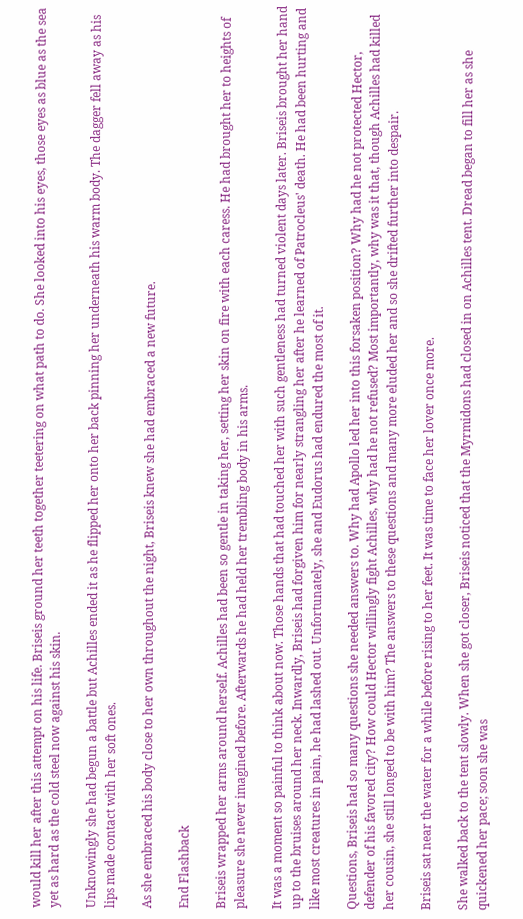would kill her after this attempt on his life. Briseis ground her teeth together teetering on what path to do. She looked into his eyes, those eyes as blue as the sea yet as hard as the cold steel now against his skin.

Unknowingly she had begun a battle but Achilles ended it as he flipped her onto her back pinning her underneath his warm body. The dagger fell away as his lips made contact with her soft ones.

As she embraced his body close to her own throughout the night, Briseis knew she had embraced a new future.

End Flashback

Briseis wrapped her arms around herself. Achilles had been so gentle in taking her, setting her skin on fire with each caress. He had brought her to heights of pleasure she never imagined before. Afterwards he had held her trembling body in his arms.

It was a moment so painful to think about now. Those hands that had touched her with such gentleness had turned violent days later. Briseis brought her hand up to the bruises around her neck. Inwardly, Briseis had forgiven him for nearly strangling her after he learned of Patrocleus' death. He had been hurting and like most creatures in pain, he had lashed out. Unfortunately, she and Eudorus had endured the most of it.

Questions, Briseis had so many questions she needed answers to. Why had Apollo led her into this forsaken position? Why had he not protected Hector, defender of his favored city? How could Hector willingly fight Achilles, why had he not refused? Most importantly, why was it that, though Achilles had killed her cousin, she still longed to be with him? The answers to these questions and many more eluded her and so she drifted further into despair.

Briseis sat near the water for a while before rising to her feet. It was time to face her lover once more.

She walked back to the tent slowly. When she got closer, Briseis noticed that the Myrmidons had closed in on Achilles tent. Dread began to fill her as she quickened her pace; soon she was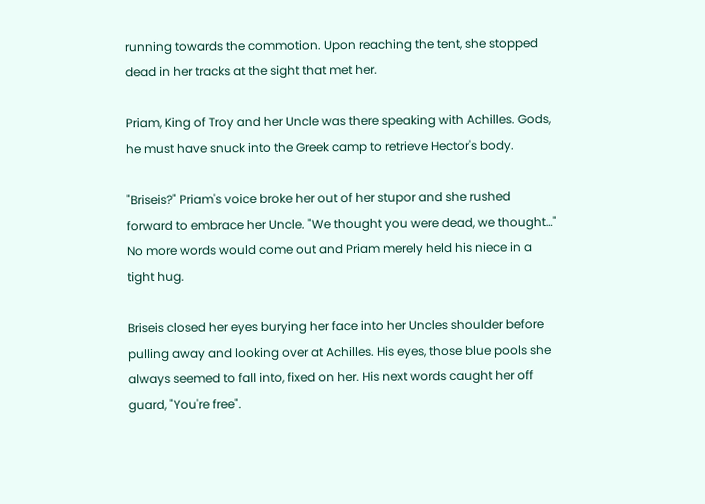running towards the commotion. Upon reaching the tent, she stopped dead in her tracks at the sight that met her.

Priam, King of Troy and her Uncle was there speaking with Achilles. Gods, he must have snuck into the Greek camp to retrieve Hector's body.

"Briseis?" Priam's voice broke her out of her stupor and she rushed forward to embrace her Uncle. "We thought you were dead, we thought…" No more words would come out and Priam merely held his niece in a tight hug.

Briseis closed her eyes burying her face into her Uncles shoulder before pulling away and looking over at Achilles. His eyes, those blue pools she always seemed to fall into, fixed on her. His next words caught her off guard, "You're free".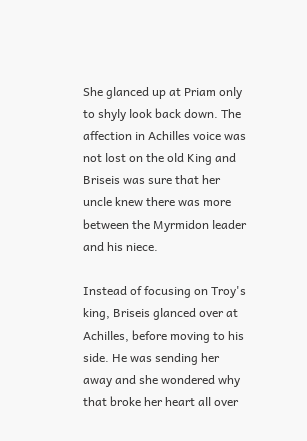She glanced up at Priam only to shyly look back down. The affection in Achilles voice was not lost on the old King and Briseis was sure that her uncle knew there was more between the Myrmidon leader and his niece.

Instead of focusing on Troy's king, Briseis glanced over at Achilles, before moving to his side. He was sending her away and she wondered why that broke her heart all over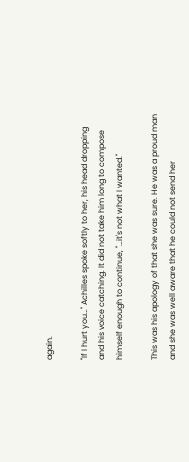again.

"If I hurt you…" Achilles spoke softly to her, his head dropping and his voice catching. It did not take him long to compose himself enough to continue, "…it's not what I wanted."

This was his apology of that she was sure. He was a proud man and she was well aware that he could not send her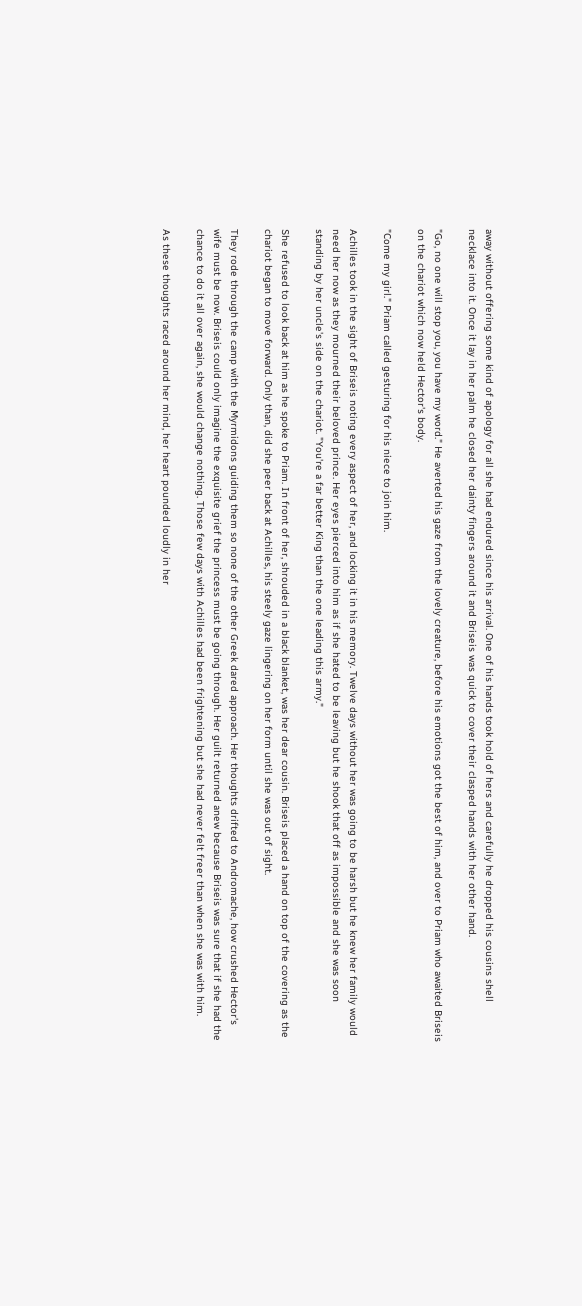away without offering some kind of apology for all she had endured since his arrival. One of his hands took hold of hers and carefully he dropped his cousins shell necklace into it. Once it lay in her palm he closed her dainty fingers around it and Briseis was quick to cover their clasped hands with her other hand.

"Go, no one will stop you, you have my word." He averted his gaze from the lovely creature, before his emotions got the best of him, and over to Priam who awaited Briseis on the chariot which now held Hector's body.

"Come my girl." Priam called gesturing for his niece to join him.

Achilles took in the sight of Briseis noting every aspect of her, and locking it in his memory. Twelve days without her was going to be harsh but he knew her family would need her now as they mourned their beloved prince. Her eyes pierced into him as if she hated to be leaving but he shook that off as impossible and she was soon standing by her uncle's side on the chariot. "You're a far better King than the one leading this army."

She refused to look back at him as he spoke to Priam. In front of her, shrouded in a black blanket, was her dear cousin. Briseis placed a hand on top of the covering as the chariot began to move forward. Only than, did she peer back at Achilles, his steely gaze lingering on her form until she was out of sight.

They rode through the camp with the Myrmidons guiding them so none of the other Greek dared approach. Her thoughts drifted to Andromache, how crushed Hector's wife must be now. Briseis could only imagine the exquisite grief the princess must be going through. Her guilt returned anew because Briseis was sure that if she had the chance to do it all over again, she would change nothing. Those few days with Achilles had been frightening but she had never felt freer than when she was with him.

As these thoughts raced around her mind, her heart pounded loudly in her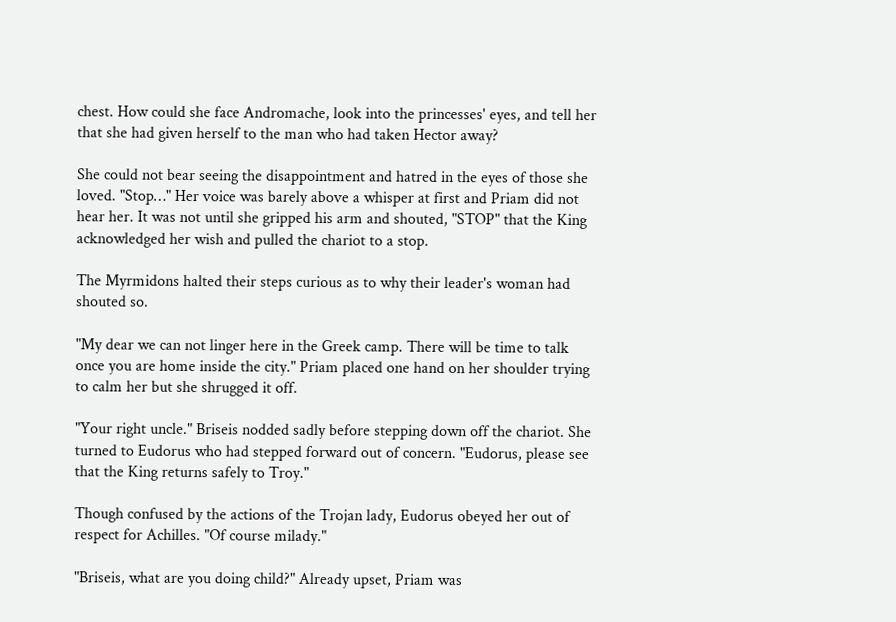chest. How could she face Andromache, look into the princesses' eyes, and tell her that she had given herself to the man who had taken Hector away?

She could not bear seeing the disappointment and hatred in the eyes of those she loved. "Stop…" Her voice was barely above a whisper at first and Priam did not hear her. It was not until she gripped his arm and shouted, "STOP" that the King acknowledged her wish and pulled the chariot to a stop.

The Myrmidons halted their steps curious as to why their leader's woman had shouted so.

"My dear we can not linger here in the Greek camp. There will be time to talk once you are home inside the city." Priam placed one hand on her shoulder trying to calm her but she shrugged it off.

"Your right uncle." Briseis nodded sadly before stepping down off the chariot. She turned to Eudorus who had stepped forward out of concern. "Eudorus, please see that the King returns safely to Troy."

Though confused by the actions of the Trojan lady, Eudorus obeyed her out of respect for Achilles. "Of course milady."

"Briseis, what are you doing child?" Already upset, Priam was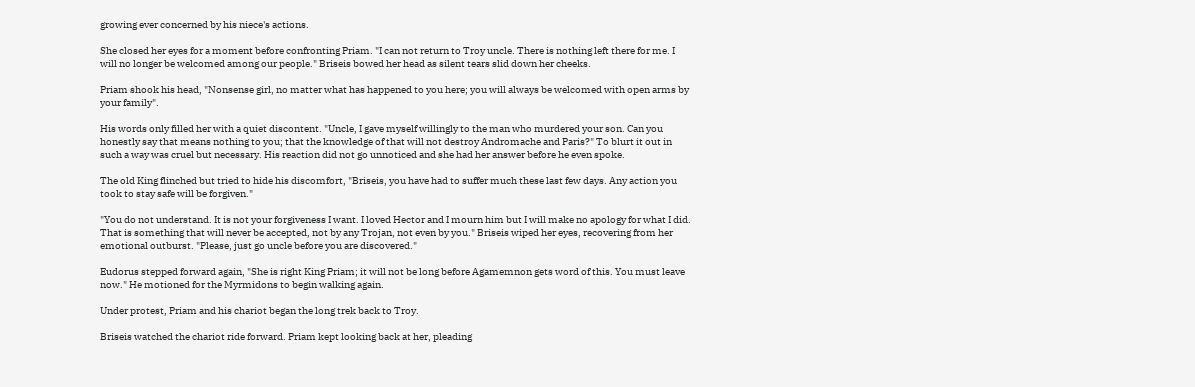growing ever concerned by his niece's actions.

She closed her eyes for a moment before confronting Priam. "I can not return to Troy uncle. There is nothing left there for me. I will no longer be welcomed among our people." Briseis bowed her head as silent tears slid down her cheeks.

Priam shook his head, "Nonsense girl, no matter what has happened to you here; you will always be welcomed with open arms by your family".

His words only filled her with a quiet discontent. "Uncle, I gave myself willingly to the man who murdered your son. Can you honestly say that means nothing to you; that the knowledge of that will not destroy Andromache and Paris?" To blurt it out in such a way was cruel but necessary. His reaction did not go unnoticed and she had her answer before he even spoke.

The old King flinched but tried to hide his discomfort, "Briseis, you have had to suffer much these last few days. Any action you took to stay safe will be forgiven."

"You do not understand. It is not your forgiveness I want. I loved Hector and I mourn him but I will make no apology for what I did. That is something that will never be accepted, not by any Trojan, not even by you." Briseis wiped her eyes, recovering from her emotional outburst. "Please, just go uncle before you are discovered."

Eudorus stepped forward again, "She is right King Priam; it will not be long before Agamemnon gets word of this. You must leave now." He motioned for the Myrmidons to begin walking again.

Under protest, Priam and his chariot began the long trek back to Troy.

Briseis watched the chariot ride forward. Priam kept looking back at her, pleading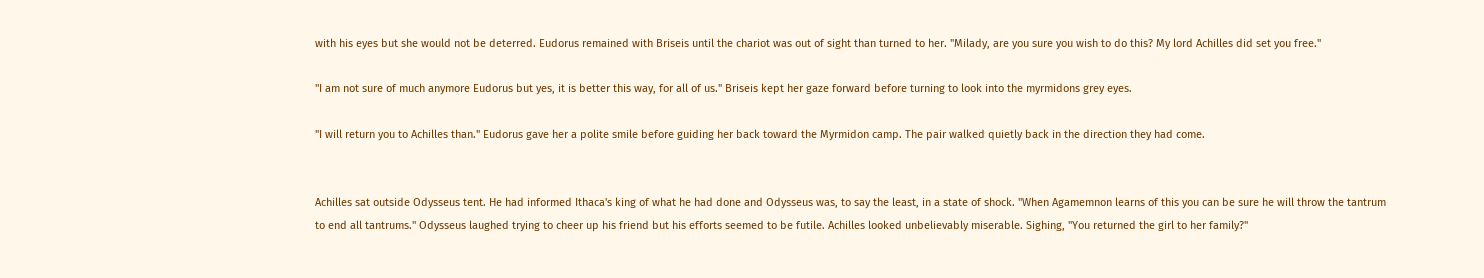with his eyes but she would not be deterred. Eudorus remained with Briseis until the chariot was out of sight than turned to her. "Milady, are you sure you wish to do this? My lord Achilles did set you free."

"I am not sure of much anymore Eudorus but yes, it is better this way, for all of us." Briseis kept her gaze forward before turning to look into the myrmidons grey eyes.

"I will return you to Achilles than." Eudorus gave her a polite smile before guiding her back toward the Myrmidon camp. The pair walked quietly back in the direction they had come.


Achilles sat outside Odysseus tent. He had informed Ithaca's king of what he had done and Odysseus was, to say the least, in a state of shock. "When Agamemnon learns of this you can be sure he will throw the tantrum to end all tantrums." Odysseus laughed trying to cheer up his friend but his efforts seemed to be futile. Achilles looked unbelievably miserable. Sighing, "You returned the girl to her family?"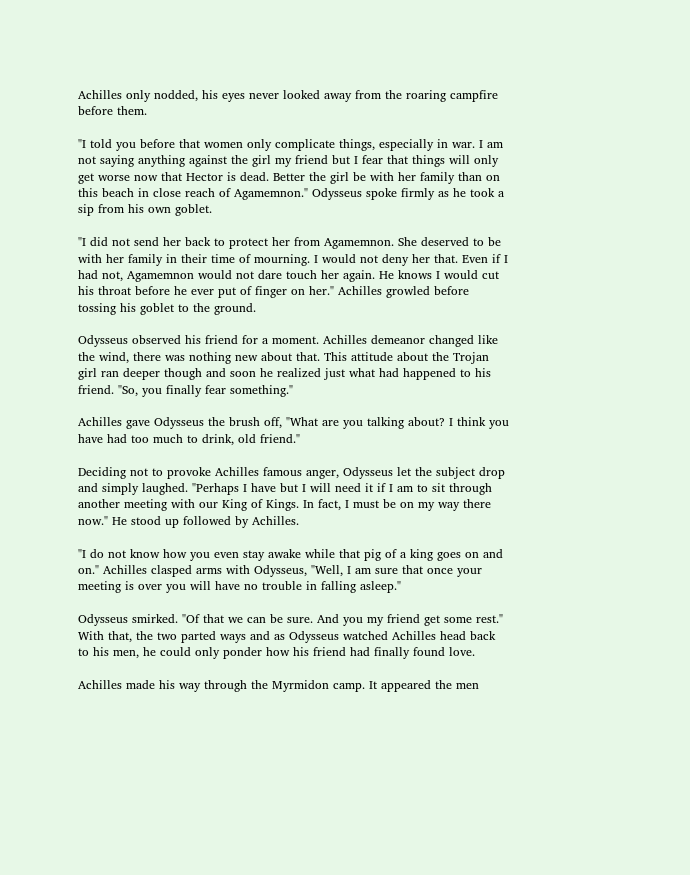Achilles only nodded, his eyes never looked away from the roaring campfire before them.

"I told you before that women only complicate things, especially in war. I am not saying anything against the girl my friend but I fear that things will only get worse now that Hector is dead. Better the girl be with her family than on this beach in close reach of Agamemnon." Odysseus spoke firmly as he took a sip from his own goblet.

"I did not send her back to protect her from Agamemnon. She deserved to be with her family in their time of mourning. I would not deny her that. Even if I had not, Agamemnon would not dare touch her again. He knows I would cut his throat before he ever put of finger on her." Achilles growled before tossing his goblet to the ground.

Odysseus observed his friend for a moment. Achilles demeanor changed like the wind, there was nothing new about that. This attitude about the Trojan girl ran deeper though and soon he realized just what had happened to his friend. "So, you finally fear something."

Achilles gave Odysseus the brush off, "What are you talking about? I think you have had too much to drink, old friend."

Deciding not to provoke Achilles famous anger, Odysseus let the subject drop and simply laughed. "Perhaps I have but I will need it if I am to sit through another meeting with our King of Kings. In fact, I must be on my way there now." He stood up followed by Achilles.

"I do not know how you even stay awake while that pig of a king goes on and on." Achilles clasped arms with Odysseus, "Well, I am sure that once your meeting is over you will have no trouble in falling asleep."

Odysseus smirked. "Of that we can be sure. And you my friend get some rest." With that, the two parted ways and as Odysseus watched Achilles head back to his men, he could only ponder how his friend had finally found love.

Achilles made his way through the Myrmidon camp. It appeared the men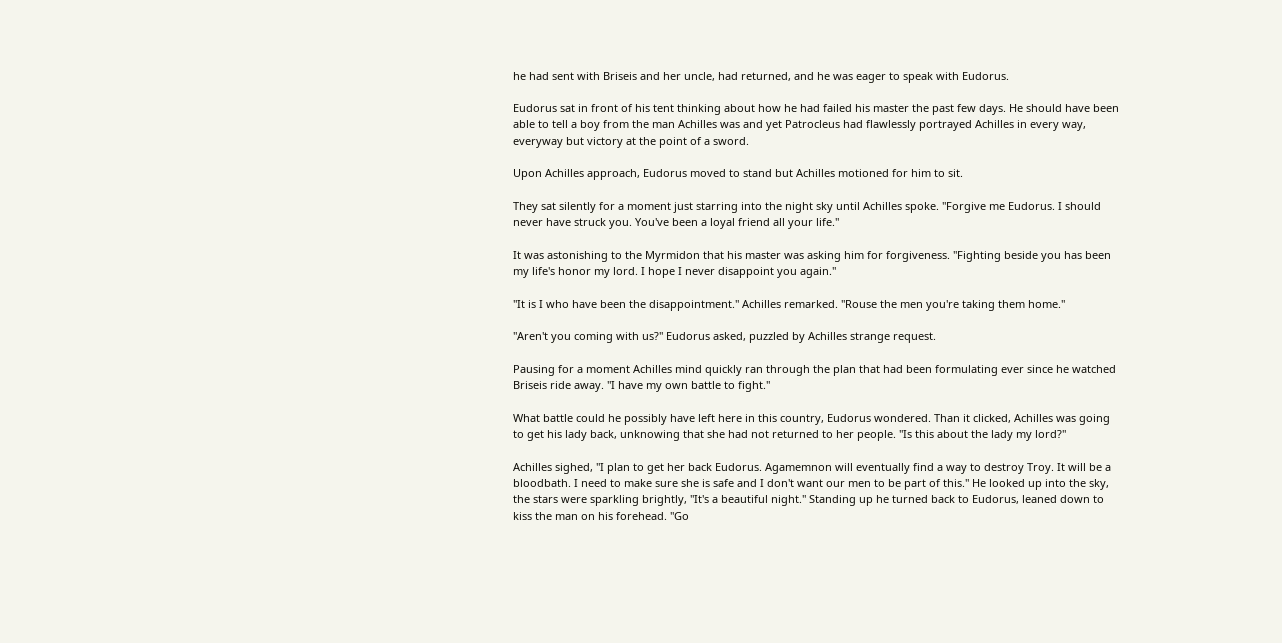he had sent with Briseis and her uncle, had returned, and he was eager to speak with Eudorus.

Eudorus sat in front of his tent thinking about how he had failed his master the past few days. He should have been able to tell a boy from the man Achilles was and yet Patrocleus had flawlessly portrayed Achilles in every way, everyway but victory at the point of a sword.

Upon Achilles approach, Eudorus moved to stand but Achilles motioned for him to sit.

They sat silently for a moment just starring into the night sky until Achilles spoke. "Forgive me Eudorus. I should never have struck you. You've been a loyal friend all your life."

It was astonishing to the Myrmidon that his master was asking him for forgiveness. "Fighting beside you has been my life's honor my lord. I hope I never disappoint you again."

"It is I who have been the disappointment." Achilles remarked. "Rouse the men you're taking them home."

"Aren't you coming with us?" Eudorus asked, puzzled by Achilles strange request.

Pausing for a moment Achilles mind quickly ran through the plan that had been formulating ever since he watched Briseis ride away. "I have my own battle to fight."

What battle could he possibly have left here in this country, Eudorus wondered. Than it clicked, Achilles was going to get his lady back, unknowing that she had not returned to her people. "Is this about the lady my lord?"

Achilles sighed, "I plan to get her back Eudorus. Agamemnon will eventually find a way to destroy Troy. It will be a bloodbath. I need to make sure she is safe and I don't want our men to be part of this." He looked up into the sky, the stars were sparkling brightly, "It's a beautiful night." Standing up he turned back to Eudorus, leaned down to kiss the man on his forehead. "Go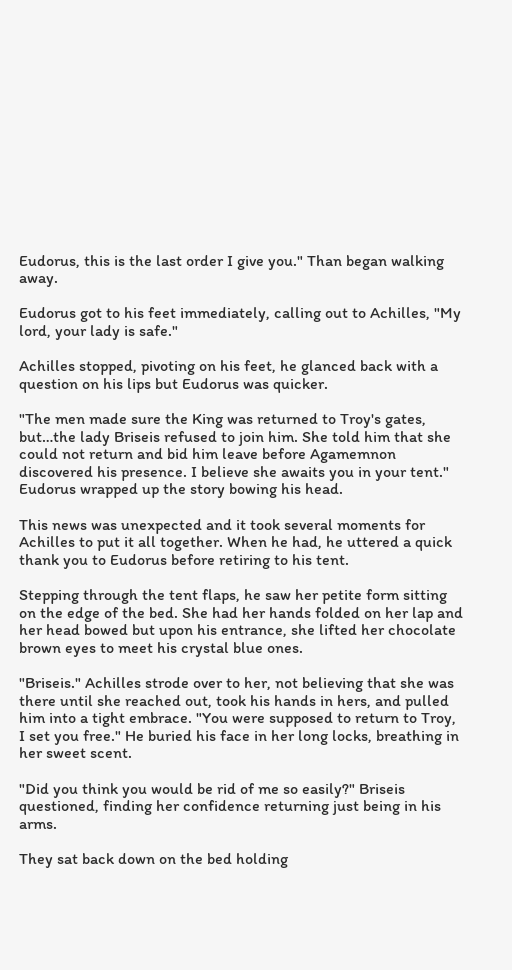Eudorus, this is the last order I give you." Than began walking away.

Eudorus got to his feet immediately, calling out to Achilles, "My lord, your lady is safe."

Achilles stopped, pivoting on his feet, he glanced back with a question on his lips but Eudorus was quicker.

"The men made sure the King was returned to Troy's gates, but…the lady Briseis refused to join him. She told him that she could not return and bid him leave before Agamemnon discovered his presence. I believe she awaits you in your tent." Eudorus wrapped up the story bowing his head.

This news was unexpected and it took several moments for Achilles to put it all together. When he had, he uttered a quick thank you to Eudorus before retiring to his tent.

Stepping through the tent flaps, he saw her petite form sitting on the edge of the bed. She had her hands folded on her lap and her head bowed but upon his entrance, she lifted her chocolate brown eyes to meet his crystal blue ones.

"Briseis." Achilles strode over to her, not believing that she was there until she reached out, took his hands in hers, and pulled him into a tight embrace. "You were supposed to return to Troy, I set you free." He buried his face in her long locks, breathing in her sweet scent.

"Did you think you would be rid of me so easily?" Briseis questioned, finding her confidence returning just being in his arms.

They sat back down on the bed holding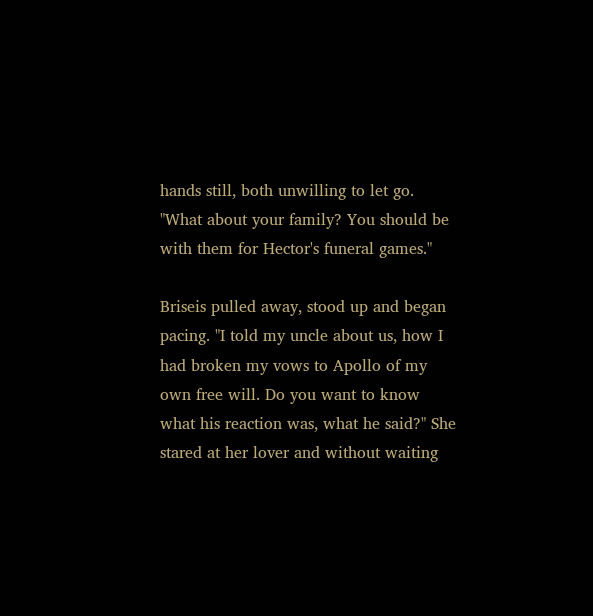hands still, both unwilling to let go. "What about your family? You should be with them for Hector's funeral games."

Briseis pulled away, stood up and began pacing. "I told my uncle about us, how I had broken my vows to Apollo of my own free will. Do you want to know what his reaction was, what he said?" She stared at her lover and without waiting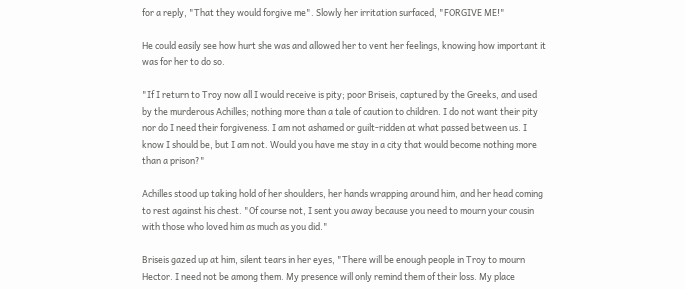for a reply, "That they would forgive me". Slowly her irritation surfaced, "FORGIVE ME!"

He could easily see how hurt she was and allowed her to vent her feelings, knowing how important it was for her to do so.

"If I return to Troy now all I would receive is pity; poor Briseis, captured by the Greeks, and used by the murderous Achilles; nothing more than a tale of caution to children. I do not want their pity nor do I need their forgiveness. I am not ashamed or guilt-ridden at what passed between us. I know I should be, but I am not. Would you have me stay in a city that would become nothing more than a prison?"

Achilles stood up taking hold of her shoulders, her hands wrapping around him, and her head coming to rest against his chest. "Of course not, I sent you away because you need to mourn your cousin with those who loved him as much as you did."

Briseis gazed up at him, silent tears in her eyes, "There will be enough people in Troy to mourn Hector. I need not be among them. My presence will only remind them of their loss. My place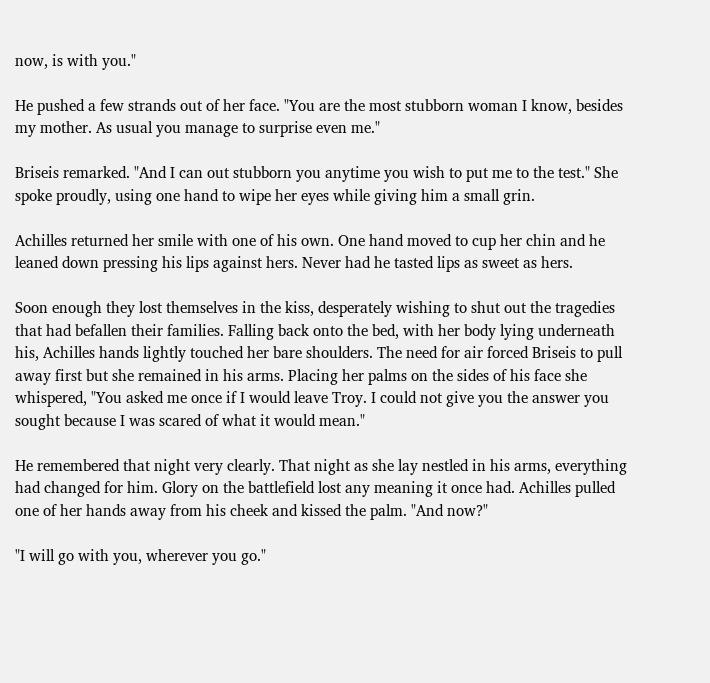now, is with you."

He pushed a few strands out of her face. "You are the most stubborn woman I know, besides my mother. As usual you manage to surprise even me."

Briseis remarked. "And I can out stubborn you anytime you wish to put me to the test." She spoke proudly, using one hand to wipe her eyes while giving him a small grin.

Achilles returned her smile with one of his own. One hand moved to cup her chin and he leaned down pressing his lips against hers. Never had he tasted lips as sweet as hers.

Soon enough they lost themselves in the kiss, desperately wishing to shut out the tragedies that had befallen their families. Falling back onto the bed, with her body lying underneath his, Achilles hands lightly touched her bare shoulders. The need for air forced Briseis to pull away first but she remained in his arms. Placing her palms on the sides of his face she whispered, "You asked me once if I would leave Troy. I could not give you the answer you sought because I was scared of what it would mean."

He remembered that night very clearly. That night as she lay nestled in his arms, everything had changed for him. Glory on the battlefield lost any meaning it once had. Achilles pulled one of her hands away from his cheek and kissed the palm. "And now?"

"I will go with you, wherever you go."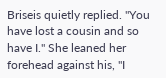Briseis quietly replied. "You have lost a cousin and so have I." She leaned her forehead against his, "I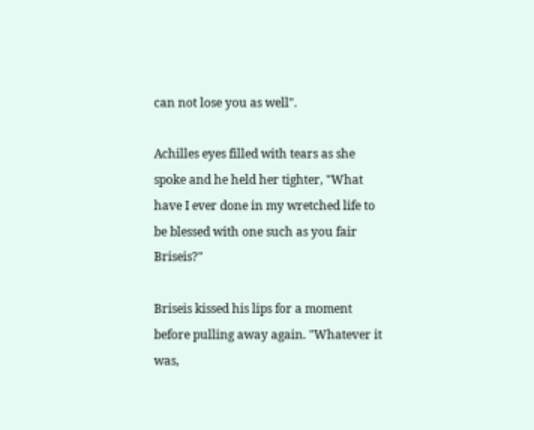can not lose you as well".

Achilles eyes filled with tears as she spoke and he held her tighter, "What have I ever done in my wretched life to be blessed with one such as you fair Briseis?"

Briseis kissed his lips for a moment before pulling away again. "Whatever it was,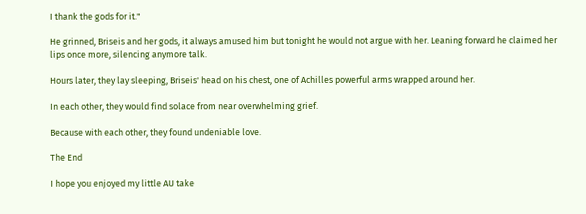I thank the gods for it."

He grinned, Briseis and her gods, it always amused him but tonight he would not argue with her. Leaning forward he claimed her lips once more, silencing anymore talk.

Hours later, they lay sleeping, Briseis' head on his chest, one of Achilles powerful arms wrapped around her.

In each other, they would find solace from near overwhelming grief.

Because with each other, they found undeniable love.

The End

I hope you enjoyed my little AU take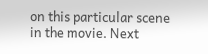on this particular scene in the movie. Next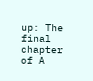up: The final chapter of A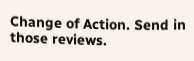Change of Action. Send in those reviews.